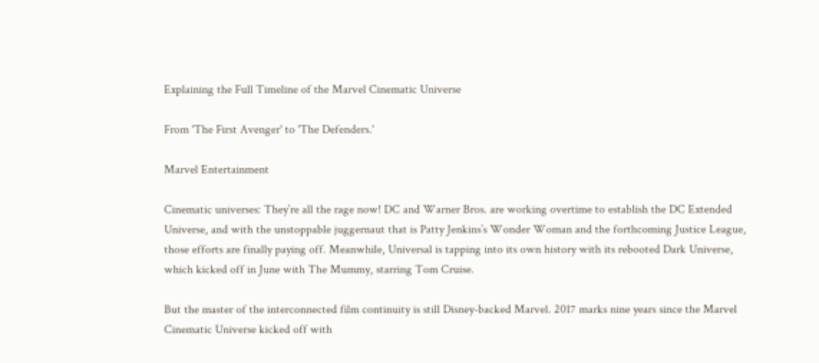Explaining the Full Timeline of the Marvel Cinematic Universe

From 'The First Avenger' to 'The Defenders.'

Marvel Entertainment

Cinematic universes: They’re all the rage now! DC and Warner Bros. are working overtime to establish the DC Extended Universe, and with the unstoppable juggernaut that is Patty Jenkins’s Wonder Woman and the forthcoming Justice League, those efforts are finally paying off. Meanwhile, Universal is tapping into its own history with its rebooted Dark Universe, which kicked off in June with The Mummy, starring Tom Cruise.

But the master of the interconnected film continuity is still Disney-backed Marvel. 2017 marks nine years since the Marvel Cinematic Universe kicked off with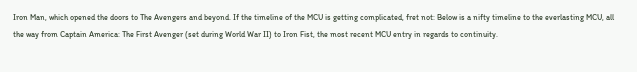Iron Man, which opened the doors to The Avengers and beyond. If the timeline of the MCU is getting complicated, fret not: Below is a nifty timeline to the everlasting MCU, all the way from Captain America: The First Avenger (set during World War II) to Iron Fist, the most recent MCU entry in regards to continuity.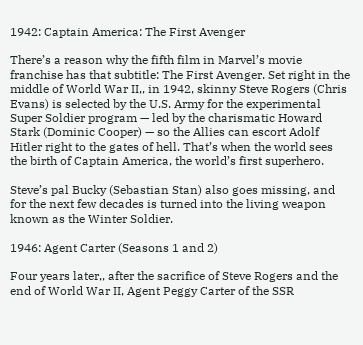1942: Captain America: The First Avenger

There’s a reason why the fifth film in Marvel’s movie franchise has that subtitle: The First Avenger. Set right in the middle of World War II,, in 1942, skinny Steve Rogers (Chris Evans) is selected by the U.S. Army for the experimental Super Soldier program — led by the charismatic Howard Stark (Dominic Cooper) — so the Allies can escort Adolf Hitler right to the gates of hell. That’s when the world sees the birth of Captain America, the world’s first superhero.

Steve’s pal Bucky (Sebastian Stan) also goes missing, and for the next few decades is turned into the living weapon known as the Winter Soldier.

1946: Agent Carter (Seasons 1 and 2)

Four years later,, after the sacrifice of Steve Rogers and the end of World War II, Agent Peggy Carter of the SSR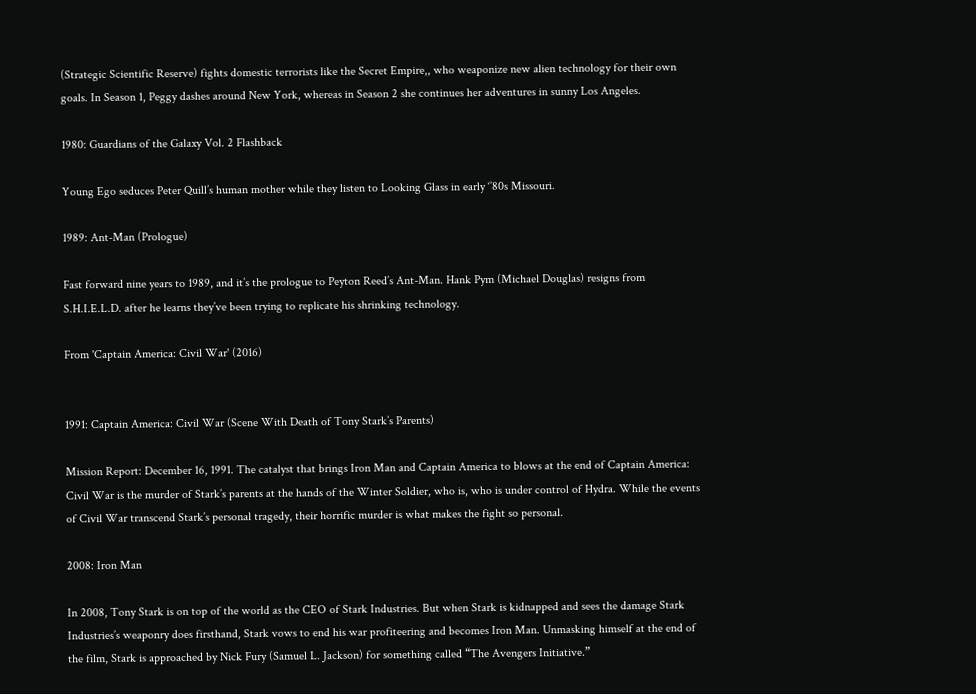(Strategic Scientific Reserve) fights domestic terrorists like the Secret Empire,, who weaponize new alien technology for their own goals. In Season 1, Peggy dashes around New York, whereas in Season 2 she continues her adventures in sunny Los Angeles.

1980: Guardians of the Galaxy Vol. 2 Flashback

Young Ego seduces Peter Quill’s human mother while they listen to Looking Glass in early ‘’80s Missouri.

1989: Ant-Man (Prologue)

Fast forward nine years to 1989, and it’s the prologue to Peyton Reed’s Ant-Man. Hank Pym (Michael Douglas) resigns from S.H.I.E.L.D. after he learns they’ve been trying to replicate his shrinking technology.

From 'Captain America: Civil War' (2016)


1991: Captain America: Civil War (Scene With Death of Tony Stark’s Parents)

Mission Report: December 16, 1991. The catalyst that brings Iron Man and Captain America to blows at the end of Captain America: Civil War is the murder of Stark’s parents at the hands of the Winter Soldier, who is, who is under control of Hydra. While the events of Civil War transcend Stark’s personal tragedy, their horrific murder is what makes the fight so personal.

2008: Iron Man

In 2008, Tony Stark is on top of the world as the CEO of Stark Industries. But when Stark is kidnapped and sees the damage Stark Industries’s weaponry does firsthand, Stark vows to end his war profiteering and becomes Iron Man. Unmasking himself at the end of the film, Stark is approached by Nick Fury (Samuel L. Jackson) for something called “The Avengers Initiative.”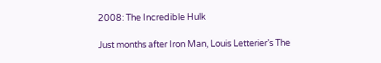2008: The Incredible Hulk

Just months after Iron Man, Louis Letterier’s The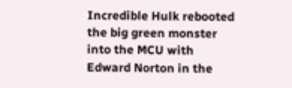Incredible Hulk rebooted the big green monster into the MCU with Edward Norton in the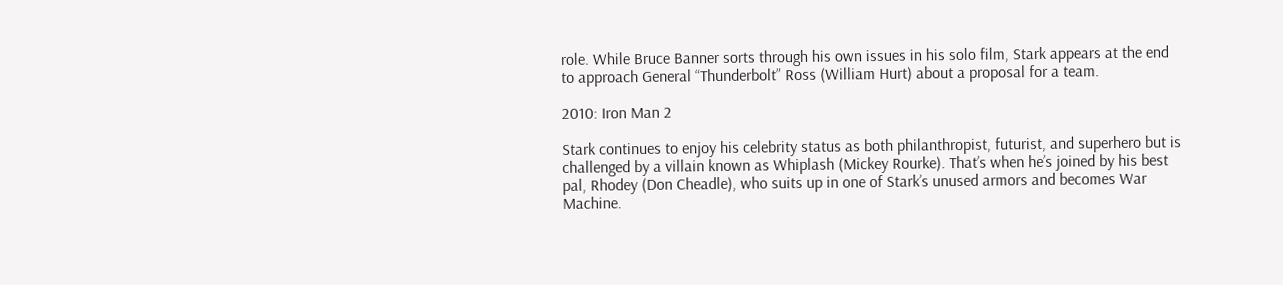role. While Bruce Banner sorts through his own issues in his solo film, Stark appears at the end to approach General “Thunderbolt” Ross (William Hurt) about a proposal for a team.

2010: Iron Man 2

Stark continues to enjoy his celebrity status as both philanthropist, futurist, and superhero but is challenged by a villain known as Whiplash (Mickey Rourke). That’s when he’s joined by his best pal, Rhodey (Don Cheadle), who suits up in one of Stark’s unused armors and becomes War Machine.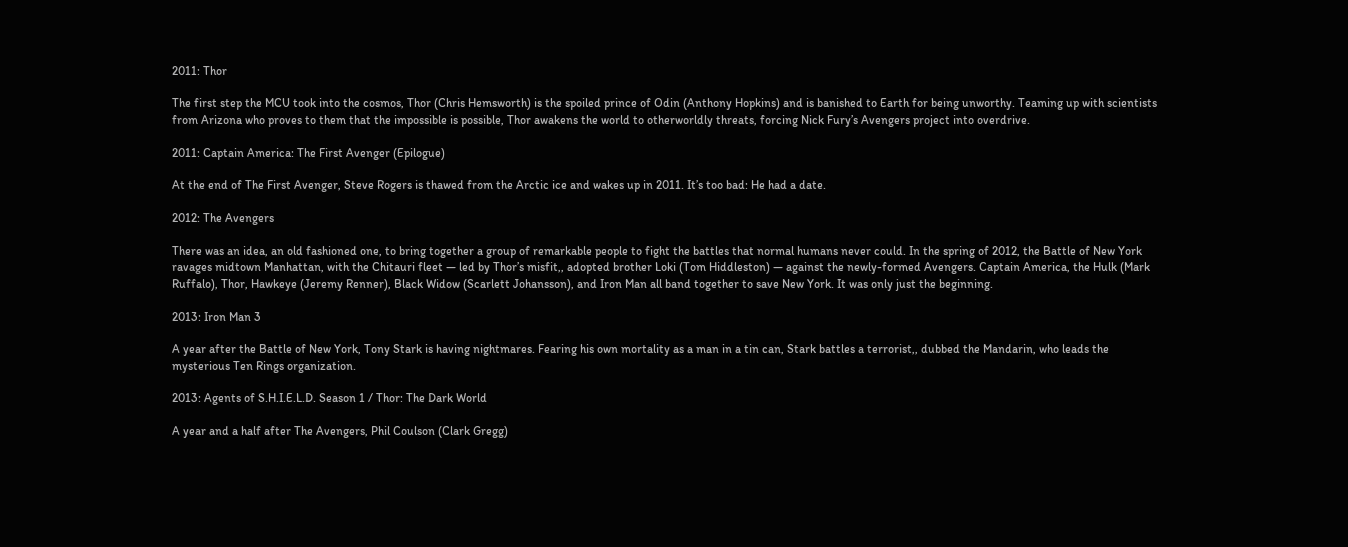2011: Thor

The first step the MCU took into the cosmos, Thor (Chris Hemsworth) is the spoiled prince of Odin (Anthony Hopkins) and is banished to Earth for being unworthy. Teaming up with scientists from Arizona who proves to them that the impossible is possible, Thor awakens the world to otherworldly threats, forcing Nick Fury’s Avengers project into overdrive.

2011: Captain America: The First Avenger (Epilogue)

At the end of The First Avenger, Steve Rogers is thawed from the Arctic ice and wakes up in 2011. It’s too bad: He had a date.

2012: The Avengers

There was an idea, an old fashioned one, to bring together a group of remarkable people to fight the battles that normal humans never could. In the spring of 2012, the Battle of New York ravages midtown Manhattan, with the Chitauri fleet — led by Thor’s misfit,, adopted brother Loki (Tom Hiddleston) — against the newly-formed Avengers. Captain America, the Hulk (Mark Ruffalo), Thor, Hawkeye (Jeremy Renner), Black Widow (Scarlett Johansson), and Iron Man all band together to save New York. It was only just the beginning.

2013: Iron Man 3

A year after the Battle of New York, Tony Stark is having nightmares. Fearing his own mortality as a man in a tin can, Stark battles a terrorist,, dubbed the Mandarin, who leads the mysterious Ten Rings organization.

2013: Agents of S.H.I.E.L.D. Season 1 / Thor: The Dark World

A year and a half after The Avengers, Phil Coulson (Clark Gregg)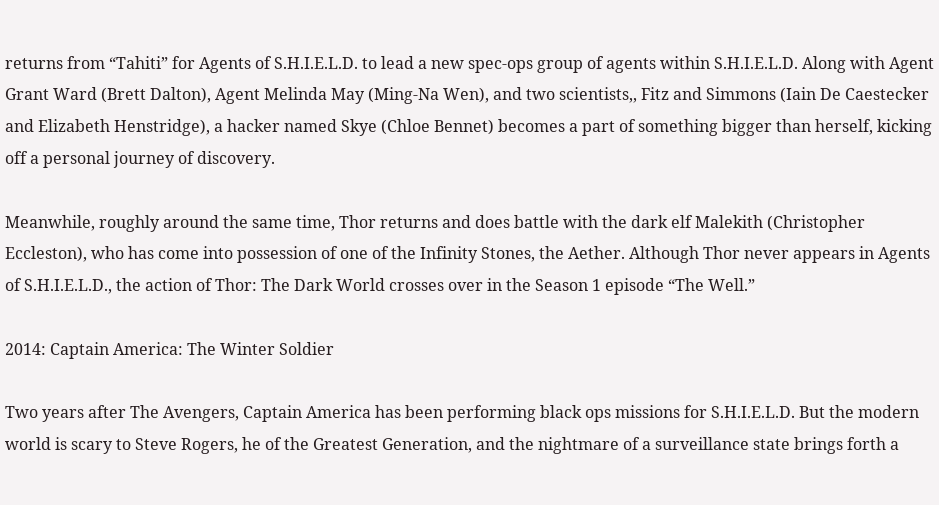returns from “Tahiti” for Agents of S.H.I.E.L.D. to lead a new spec-ops group of agents within S.H.I.E.L.D. Along with Agent Grant Ward (Brett Dalton), Agent Melinda May (Ming-Na Wen), and two scientists,, Fitz and Simmons (Iain De Caestecker and Elizabeth Henstridge), a hacker named Skye (Chloe Bennet) becomes a part of something bigger than herself, kicking off a personal journey of discovery.

Meanwhile, roughly around the same time, Thor returns and does battle with the dark elf Malekith (Christopher Eccleston), who has come into possession of one of the Infinity Stones, the Aether. Although Thor never appears in Agents of S.H.I.E.L.D., the action of Thor: The Dark World crosses over in the Season 1 episode “The Well.”

2014: Captain America: The Winter Soldier

Two years after The Avengers, Captain America has been performing black ops missions for S.H.I.E.L.D. But the modern world is scary to Steve Rogers, he of the Greatest Generation, and the nightmare of a surveillance state brings forth a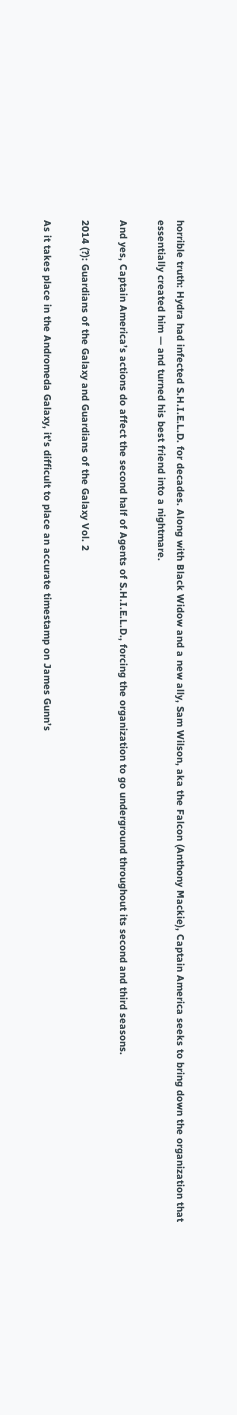horrible truth: Hydra had infected S.H.I.E.L.D. for decades. Along with Black Widow and a new ally, Sam Wilson, aka the Falcon (Anthony Mackie), Captain America seeks to bring down the organization that essentially created him — and turned his best friend into a nightmare.

And yes, Captain America’s actions do affect the second half of Agents of S.H.I.E.L.D., forcing the organization to go underground throughout its second and third seasons.

2014 (?): Guardians of the Galaxy and Guardians of the Galaxy Vol. 2

As it takes place in the Andromeda Galaxy, it’s difficult to place an accurate timestamp on James Gunn’s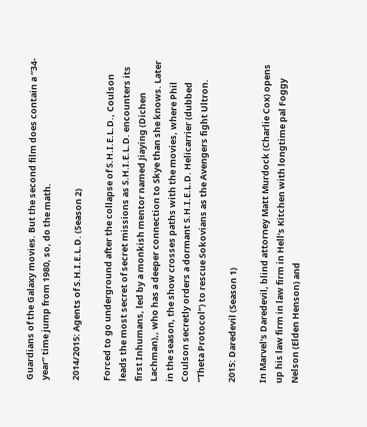Guardians of the Galaxy movies. But the second film does contain a “34-year” time jump from 1980, so, do the math.

2014/2015: Agents of S.H.I.E.L.D. (Season 2)

Forced to go underground after the collapse of S.H.I.E.L.D., Coulson leads the most secret of secret missions as S.H.I.E.L.D. encounters its first Inhumans, led by a monkish mentor named Jiaying (Dichen Lachman),, who has a deeper connection to Skye than she knows. Later in the season, the show crosses paths with the movies, where Phil Coulson secretly orders a dormant S.H.I.E.L.D. Helicarrier (dubbed “Theta Protocol”) to rescue Sokovians as the Avengers fight Ultron.

2015: Daredevil (Season 1)

In Marvel’s Daredevil, blind attorney Matt Murdock (Charlie Cox) opens up his law firm in law firm in Hell’s Kitchen with longtime pal Foggy Nelson (Elden Henson) and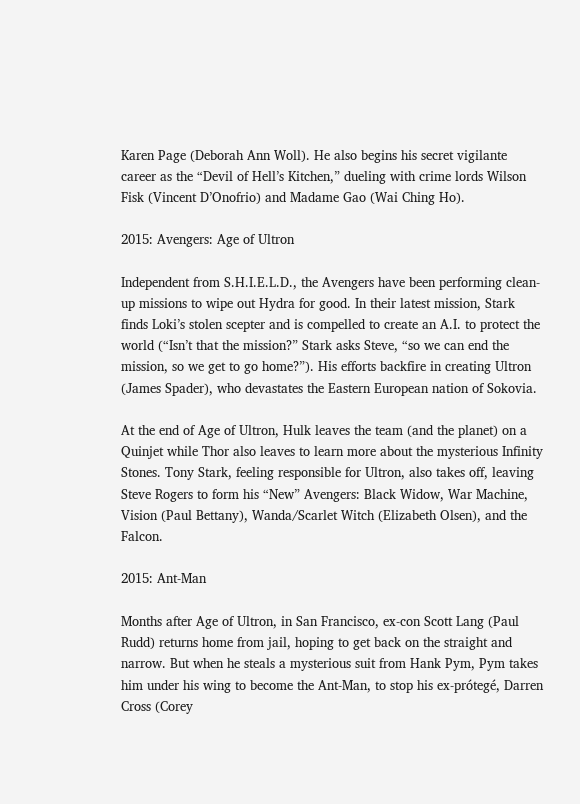Karen Page (Deborah Ann Woll). He also begins his secret vigilante career as the “Devil of Hell’s Kitchen,” dueling with crime lords Wilson Fisk (Vincent D’Onofrio) and Madame Gao (Wai Ching Ho).

2015: Avengers: Age of Ultron

Independent from S.H.I.E.L.D., the Avengers have been performing clean-up missions to wipe out Hydra for good. In their latest mission, Stark finds Loki’s stolen scepter and is compelled to create an A.I. to protect the world (“Isn’t that the mission?” Stark asks Steve, “so we can end the mission, so we get to go home?”). His efforts backfire in creating Ultron (James Spader), who devastates the Eastern European nation of Sokovia.

At the end of Age of Ultron, Hulk leaves the team (and the planet) on a Quinjet while Thor also leaves to learn more about the mysterious Infinity Stones. Tony Stark, feeling responsible for Ultron, also takes off, leaving Steve Rogers to form his “New” Avengers: Black Widow, War Machine, Vision (Paul Bettany), Wanda/Scarlet Witch (Elizabeth Olsen), and the Falcon.

2015: Ant-Man

Months after Age of Ultron, in San Francisco, ex-con Scott Lang (Paul Rudd) returns home from jail, hoping to get back on the straight and narrow. But when he steals a mysterious suit from Hank Pym, Pym takes him under his wing to become the Ant-Man, to stop his ex-prótegé, Darren Cross (Corey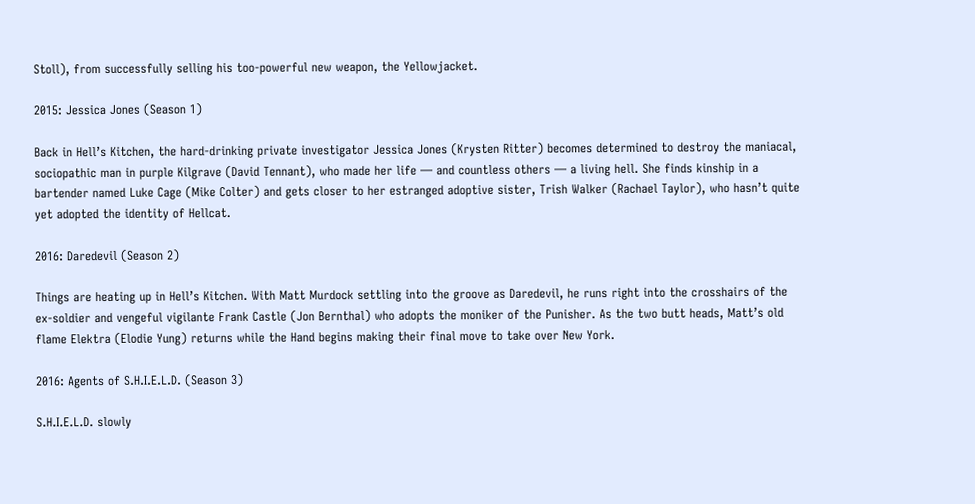Stoll), from successfully selling his too-powerful new weapon, the Yellowjacket.

2015: Jessica Jones (Season 1)

Back in Hell’s Kitchen, the hard-drinking private investigator Jessica Jones (Krysten Ritter) becomes determined to destroy the maniacal, sociopathic man in purple Kilgrave (David Tennant), who made her life — and countless others — a living hell. She finds kinship in a bartender named Luke Cage (Mike Colter) and gets closer to her estranged adoptive sister, Trish Walker (Rachael Taylor), who hasn’t quite yet adopted the identity of Hellcat.

2016: Daredevil (Season 2)

Things are heating up in Hell’s Kitchen. With Matt Murdock settling into the groove as Daredevil, he runs right into the crosshairs of the ex-soldier and vengeful vigilante Frank Castle (Jon Bernthal) who adopts the moniker of the Punisher. As the two butt heads, Matt’s old flame Elektra (Elodie Yung) returns while the Hand begins making their final move to take over New York.

2016: Agents of S.H.I.E.L.D. (Season 3)

S.H.I.E.L.D. slowly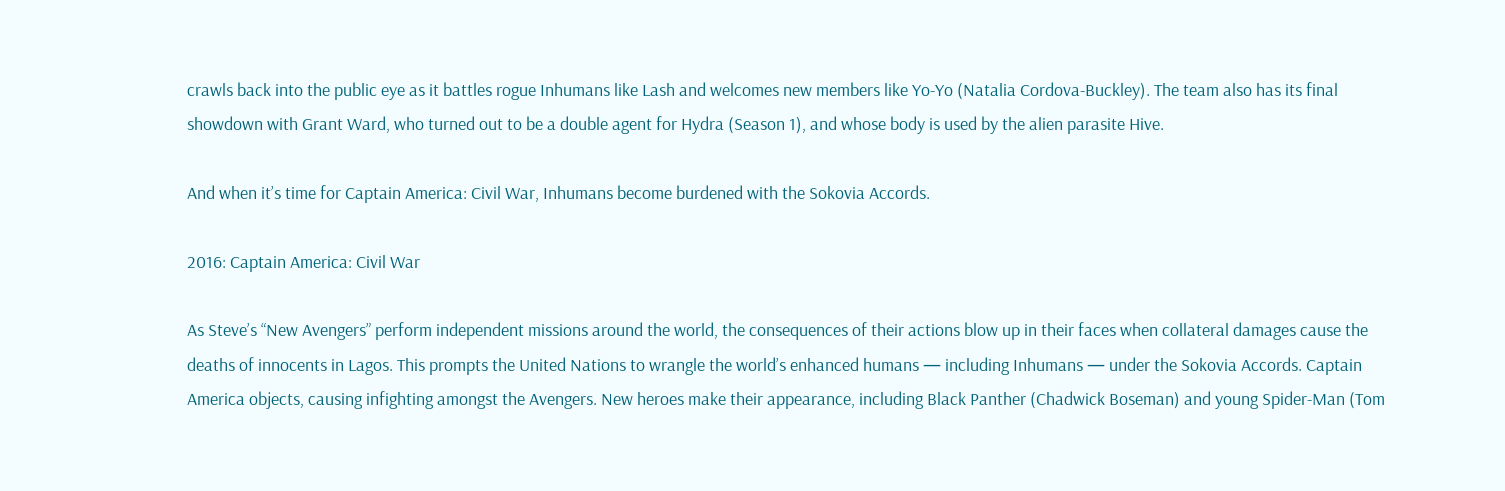crawls back into the public eye as it battles rogue Inhumans like Lash and welcomes new members like Yo-Yo (Natalia Cordova-Buckley). The team also has its final showdown with Grant Ward, who turned out to be a double agent for Hydra (Season 1), and whose body is used by the alien parasite Hive.

And when it’s time for Captain America: Civil War, Inhumans become burdened with the Sokovia Accords.

2016: Captain America: Civil War

As Steve’s “New Avengers” perform independent missions around the world, the consequences of their actions blow up in their faces when collateral damages cause the deaths of innocents in Lagos. This prompts the United Nations to wrangle the world’s enhanced humans — including Inhumans — under the Sokovia Accords. Captain America objects, causing infighting amongst the Avengers. New heroes make their appearance, including Black Panther (Chadwick Boseman) and young Spider-Man (Tom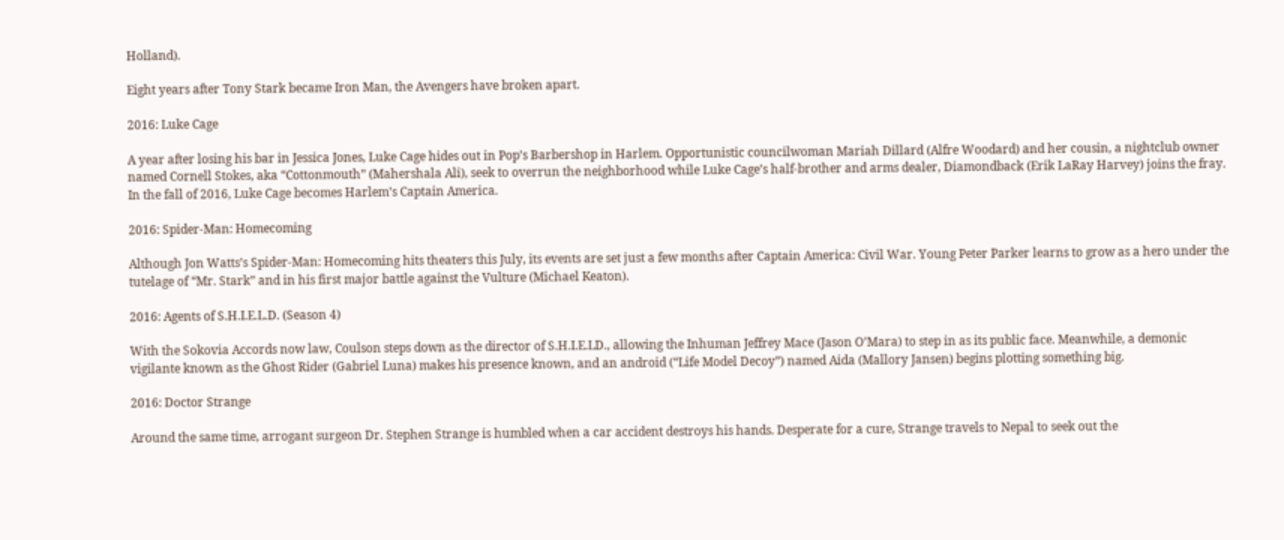Holland).

Eight years after Tony Stark became Iron Man, the Avengers have broken apart.

2016: Luke Cage

A year after losing his bar in Jessica Jones, Luke Cage hides out in Pop’s Barbershop in Harlem. Opportunistic councilwoman Mariah Dillard (Alfre Woodard) and her cousin, a nightclub owner named Cornell Stokes, aka “Cottonmouth” (Mahershala Ali), seek to overrun the neighborhood while Luke Cage’s half-brother and arms dealer, Diamondback (Erik LaRay Harvey) joins the fray. In the fall of 2016, Luke Cage becomes Harlem’s Captain America.

2016: Spider-Man: Homecoming

Although Jon Watts’s Spider-Man: Homecoming hits theaters this July, its events are set just a few months after Captain America: Civil War. Young Peter Parker learns to grow as a hero under the tutelage of “Mr. Stark” and in his first major battle against the Vulture (Michael Keaton).

2016: Agents of S.H.I.E.L.D. (Season 4)

With the Sokovia Accords now law, Coulson steps down as the director of S.H.I.E.LD., allowing the Inhuman Jeffrey Mace (Jason O’Mara) to step in as its public face. Meanwhile, a demonic vigilante known as the Ghost Rider (Gabriel Luna) makes his presence known, and an android (“Life Model Decoy”) named Aida (Mallory Jansen) begins plotting something big.

2016: Doctor Strange

Around the same time, arrogant surgeon Dr. Stephen Strange is humbled when a car accident destroys his hands. Desperate for a cure, Strange travels to Nepal to seek out the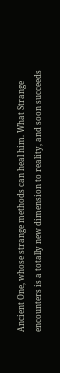Ancient One, whose strange methods can heal him. What Strange encounters is a totally new dimension to reality, and soon succeeds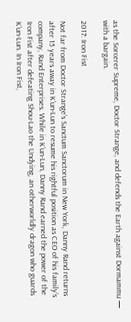as the Sorcerer Supreme, Doctor Strange, and defends the Earth against Dormammu — with a bargain.

2017: Iron Fist

Not far from Doctor Strange’s Sanctum Sanctorum in New York, Danny Rand returns after 15 years away in K’un-Lun to resume his rightful position as CEO of his family’s company, Rand Enterprises. While in K’un-Lun, Danny Rand earned the power of the Iron Fist after defeating Shou-Lao the Undying, an otherworldly dragon who guards K’un-Lun. In Iron Fist,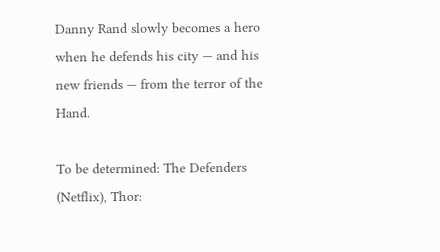Danny Rand slowly becomes a hero when he defends his city — and his new friends — from the terror of the Hand.

To be determined: The Defenders (Netflix), Thor: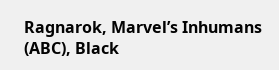Ragnarok, Marvel’s Inhumans (ABC), Black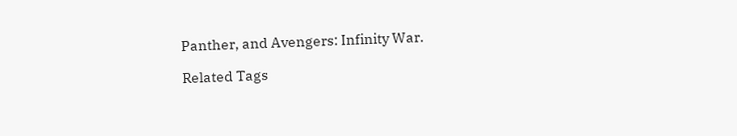Panther, and Avengers: Infinity War.

Related Tags